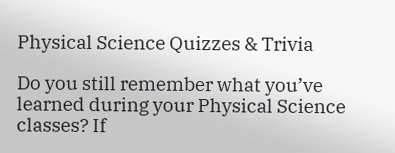Physical Science Quizzes & Trivia

Do you still remember what you’ve learned during your Physical Science classes? If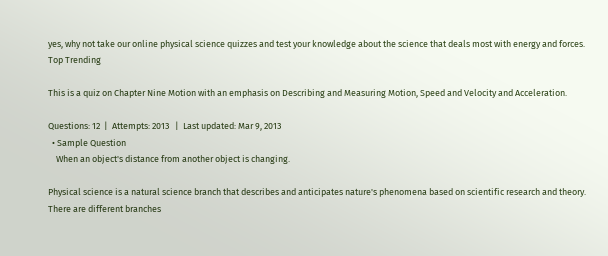yes, why not take our online physical science quizzes and test your knowledge about the science that deals most with energy and forces.
Top Trending

This is a quiz on Chapter Nine Motion with an emphasis on Describing and Measuring Motion, Speed and Velocity and Acceleration.

Questions: 12  |  Attempts: 2013   |  Last updated: Mar 9, 2013
  • Sample Question
    When an object's distance from another object is changing.

Physical science is a natural science branch that describes and anticipates nature's phenomena based on scientific research and theory. There are different branches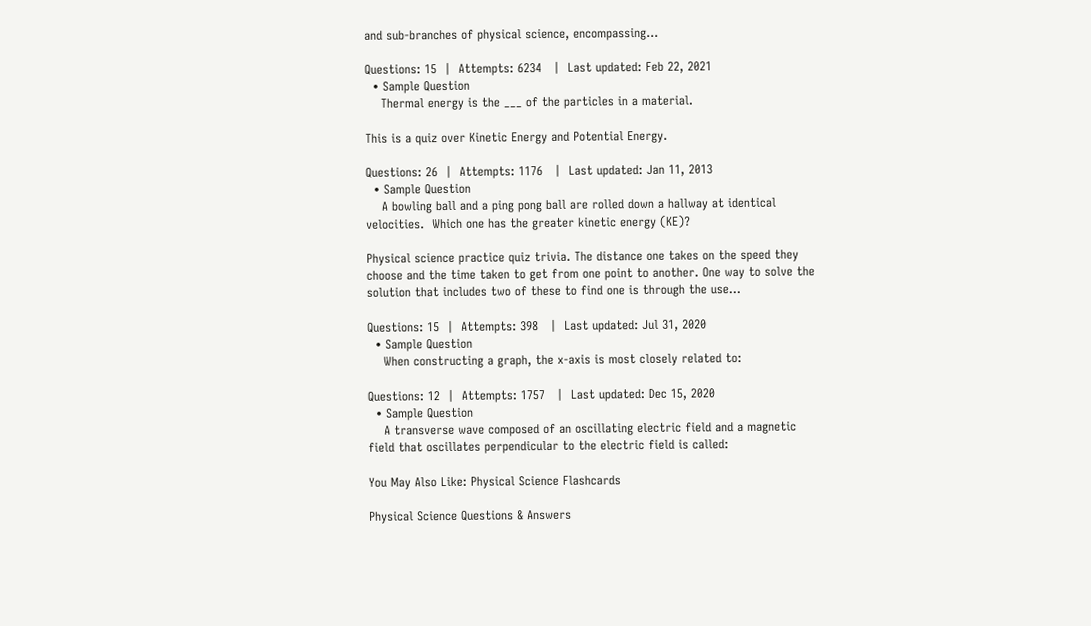and sub-branches of physical science, encompassing...

Questions: 15  |  Attempts: 6234   |  Last updated: Feb 22, 2021
  • Sample Question
    Thermal energy is the ___ of the particles in a material.

This is a quiz over Kinetic Energy and Potential Energy.

Questions: 26  |  Attempts: 1176   |  Last updated: Jan 11, 2013
  • Sample Question
    A bowling ball and a ping pong ball are rolled down a hallway at identical velocities.  Which one has the greater kinetic energy (KE)?

Physical science practice quiz trivia. The distance one takes on the speed they choose and the time taken to get from one point to another. One way to solve the solution that includes two of these to find one is through the use...

Questions: 15  |  Attempts: 398   |  Last updated: Jul 31, 2020
  • Sample Question
    When constructing a graph, the x-axis is most closely related to:

Questions: 12  |  Attempts: 1757   |  Last updated: Dec 15, 2020
  • Sample Question
    A transverse wave composed of an oscillating electric field and a magnetic field that oscillates perpendicular to the electric field is called:

You May Also Like: Physical Science Flashcards

Physical Science Questions & Answers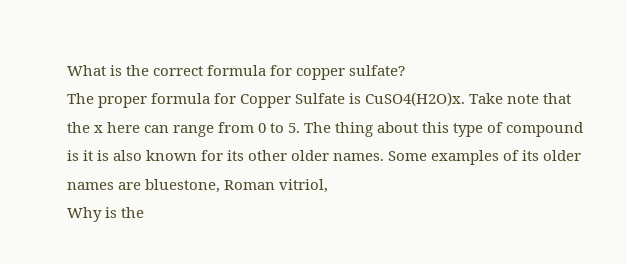What is the correct formula for copper sulfate?
The proper formula for Copper Sulfate is CuSO4(H2O)x. Take note that the x here can range from 0 to 5. The thing about this type of compound is it is also known for its other older names. Some examples of its older names are bluestone, Roman vitriol,
Why is the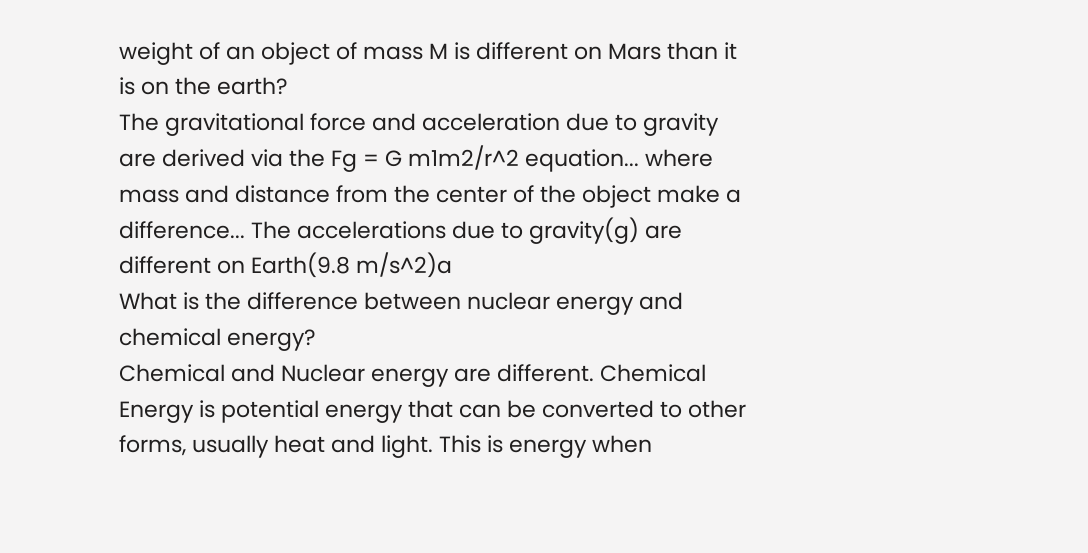weight of an object of mass M is different on Mars than it is on the earth?
The gravitational force and acceleration due to gravity are derived via the Fg = G m1m2/r^2 equation... where mass and distance from the center of the object make a difference... The accelerations due to gravity(g) are different on Earth(9.8 m/s^2)a
What is the difference between nuclear energy and chemical energy?
Chemical and Nuclear energy are different. Chemical Energy is potential energy that can be converted to other forms, usually heat and light. This is energy when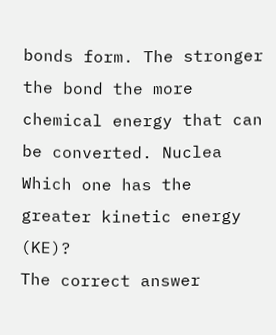bonds form. The stronger the bond the more chemical energy that can be converted. Nuclea
Which one has the greater kinetic energy (KE)?
The correct answer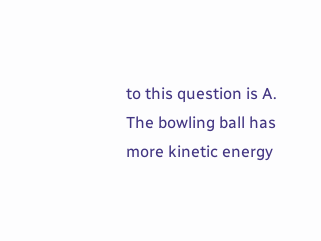to this question is A. The bowling ball has more kinetic energy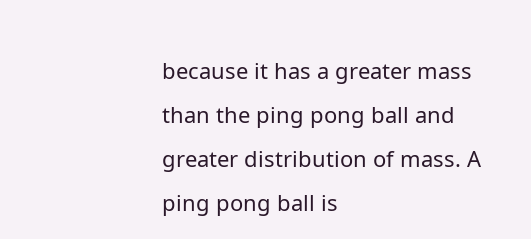because it has a greater mass than the ping pong ball and greater distribution of mass. A ping pong ball is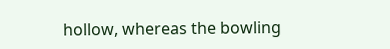hollow, whereas the bowling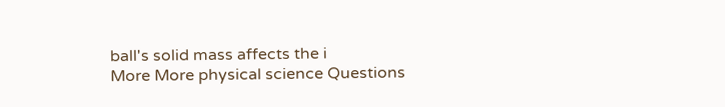ball's solid mass affects the i
More More physical science Questions